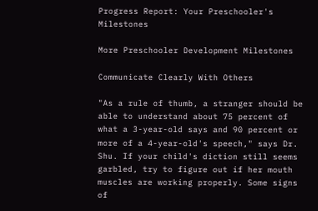Progress Report: Your Preschooler's Milestones

More Preschooler Development Milestones

Communicate Clearly With Others

"As a rule of thumb, a stranger should be able to understand about 75 percent of what a 3-year-old says and 90 percent or more of a 4-year-old's speech," says Dr. Shu. If your child's diction still seems garbled, try to figure out if her mouth muscles are working properly. Some signs of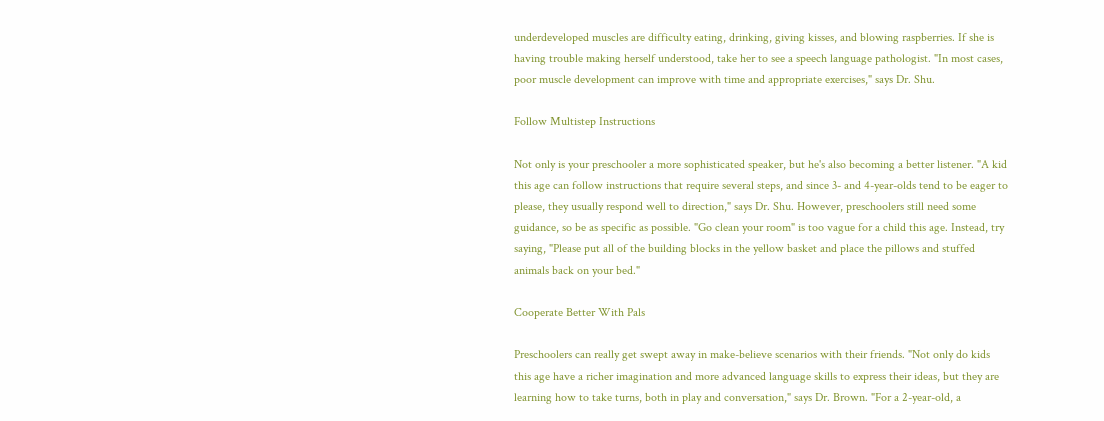underdeveloped muscles are difficulty eating, drinking, giving kisses, and blowing raspberries. If she is having trouble making herself understood, take her to see a speech language pathologist. "In most cases, poor muscle development can improve with time and appropriate exercises," says Dr. Shu.

Follow Multistep Instructions

Not only is your preschooler a more sophisticated speaker, but he's also becoming a better listener. "A kid this age can follow instructions that require several steps, and since 3- and 4-year-olds tend to be eager to please, they usually respond well to direction," says Dr. Shu. However, preschoolers still need some guidance, so be as specific as possible. "Go clean your room" is too vague for a child this age. Instead, try saying, "Please put all of the building blocks in the yellow basket and place the pillows and stuffed animals back on your bed."

Cooperate Better With Pals

Preschoolers can really get swept away in make-believe scenarios with their friends. "Not only do kids this age have a richer imagination and more advanced language skills to express their ideas, but they are learning how to take turns, both in play and conversation," says Dr. Brown. "For a 2-year-old, a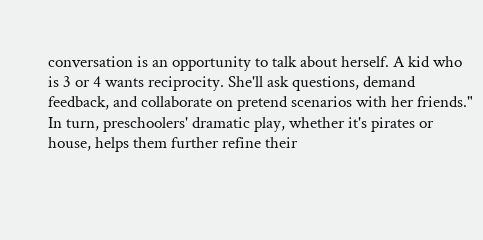conversation is an opportunity to talk about herself. A kid who is 3 or 4 wants reciprocity. She'll ask questions, demand feedback, and collaborate on pretend scenarios with her friends." In turn, preschoolers' dramatic play, whether it's pirates or house, helps them further refine their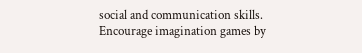social and communication skills. Encourage imagination games by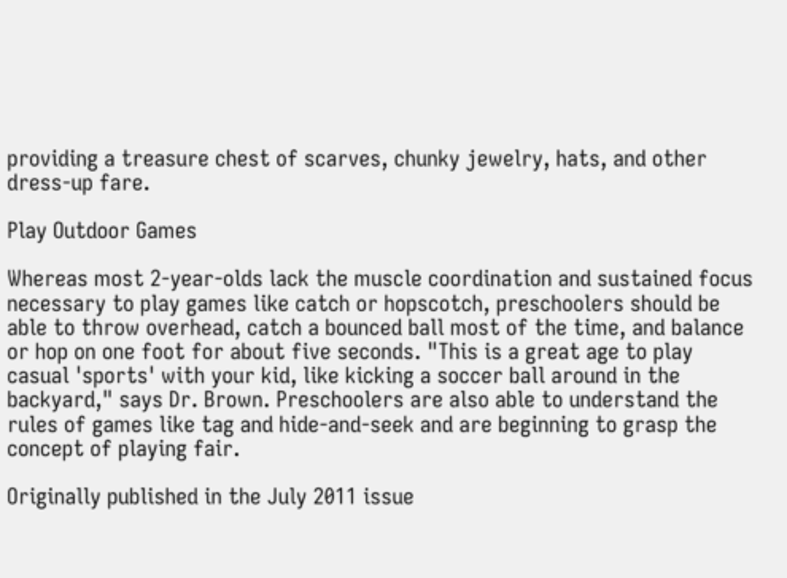providing a treasure chest of scarves, chunky jewelry, hats, and other dress-up fare.

Play Outdoor Games

Whereas most 2-year-olds lack the muscle coordination and sustained focus necessary to play games like catch or hopscotch, preschoolers should be able to throw overhead, catch a bounced ball most of the time, and balance or hop on one foot for about five seconds. "This is a great age to play casual 'sports' with your kid, like kicking a soccer ball around in the backyard," says Dr. Brown. Preschoolers are also able to understand the rules of games like tag and hide-and-seek and are beginning to grasp the concept of playing fair.

Originally published in the July 2011 issue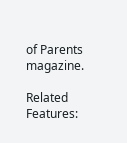of Parents magazine.

Related Features: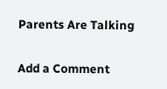Parents Are Talking

Add a Comment